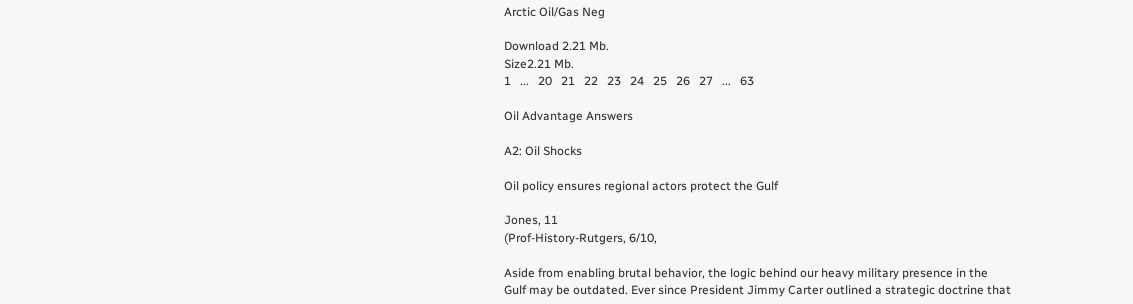Arctic Oil/Gas Neg

Download 2.21 Mb.
Size2.21 Mb.
1   ...   20   21   22   23   24   25   26   27   ...   63

Oil Advantage Answers

A2: Oil Shocks

Oil policy ensures regional actors protect the Gulf

Jones, 11
(Prof-History-Rutgers, 6/10,

Aside from enabling brutal behavior, the logic behind our heavy military presence in the Gulf may be outdated. Ever since President Jimmy Carter outlined a strategic doctrine that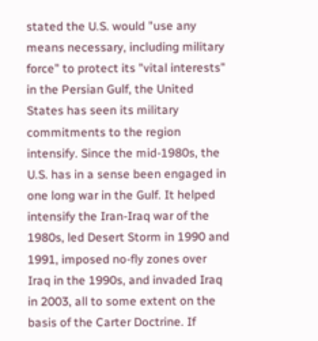stated the U.S. would "use any means necessary, including military force" to protect its "vital interests" in the Persian Gulf, the United States has seen its military commitments to the region intensify. Since the mid-1980s, the U.S. has in a sense been engaged in one long war in the Gulf. It helped intensify the Iran-Iraq war of the 1980s, led Desert Storm in 1990 and 1991, imposed no-fly zones over Iraq in the 1990s, and invaded Iraq in 2003, all to some extent on the basis of the Carter Doctrine. If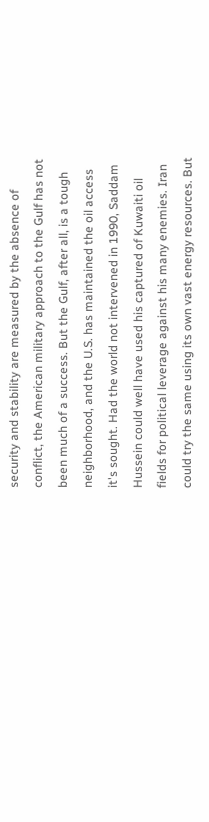security and stability are measured by the absence of conflict, the American military approach to the Gulf has not been much of a success. But the Gulf, after all, is a tough neighborhood, and the U.S. has maintained the oil access it's sought. Had the world not intervened in 1990, Saddam Hussein could well have used his captured of Kuwaiti oil fields for political leverage against his many enemies. Iran could try the same using its own vast energy resources. But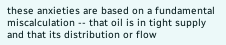these anxieties are based on a fundamental miscalculation -- that oil is in tight supply and that its distribution or flow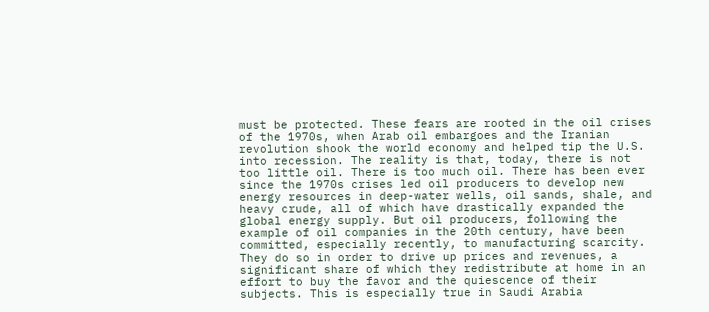must be protected. These fears are rooted in the oil crises of the 1970s, when Arab oil embargoes and the Iranian revolution shook the world economy and helped tip the U.S. into recession. The reality is that, today, there is not too little oil. There is too much oil. There has been ever since the 1970s crises led oil producers to develop new energy resources in deep-water wells, oil sands, shale, and heavy crude, all of which have drastically expanded the global energy supply. But oil producers, following the example of oil companies in the 20th century, have been committed, especially recently, to manufacturing scarcity. They do so in order to drive up prices and revenues, a significant share of which they redistribute at home in an effort to buy the favor and the quiescence of their subjects. This is especially true in Saudi Arabia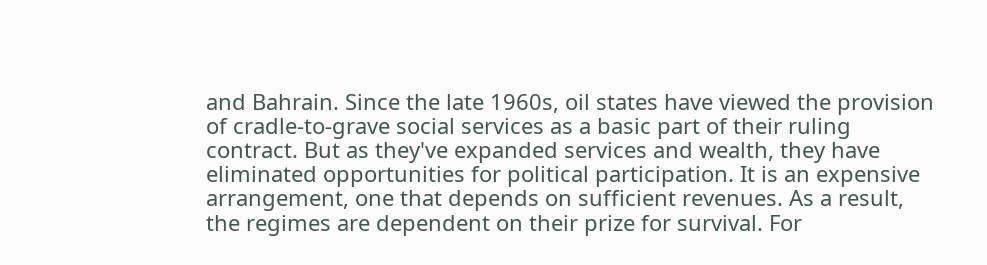and Bahrain. Since the late 1960s, oil states have viewed the provision of cradle-to-grave social services as a basic part of their ruling contract. But as they've expanded services and wealth, they have eliminated opportunities for political participation. It is an expensive arrangement, one that depends on sufficient revenues. As a result, the regimes are dependent on their prize for survival. For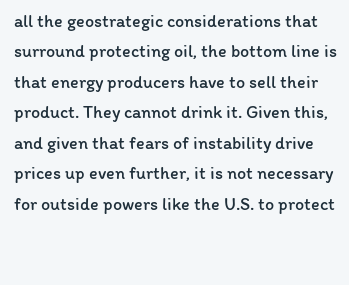all the geostrategic considerations that surround protecting oil, the bottom line is that energy producers have to sell their product. They cannot drink it. Given this, and given that fears of instability drive prices up even further, it is not necessary for outside powers like the U.S. to protect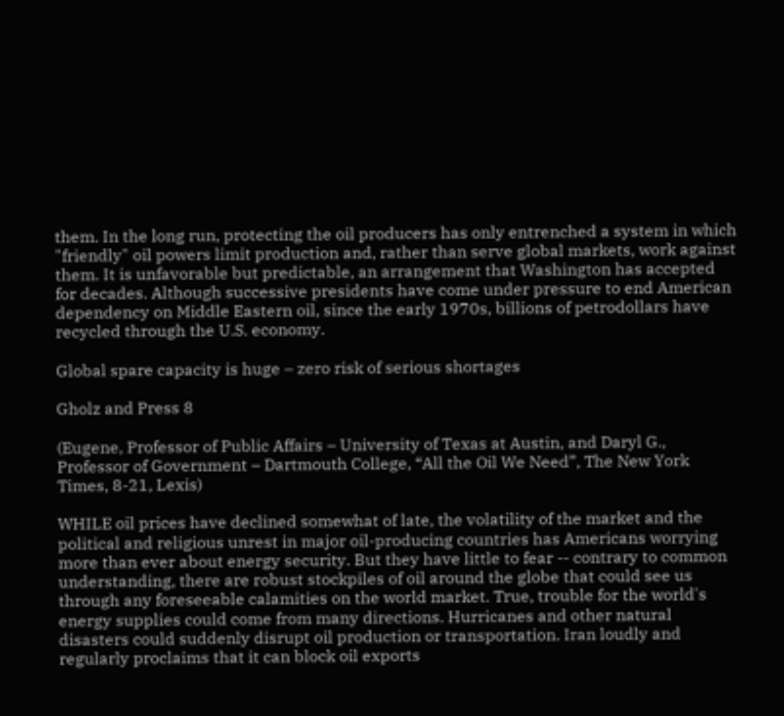them. In the long run, protecting the oil producers has only entrenched a system in which "friendly" oil powers limit production and, rather than serve global markets, work against them. It is unfavorable but predictable, an arrangement that Washington has accepted for decades. Although successive presidents have come under pressure to end American dependency on Middle Eastern oil, since the early 1970s, billions of petrodollars have recycled through the U.S. economy.

Global spare capacity is huge – zero risk of serious shortages

Gholz and Press 8

(Eugene, Professor of Public Affairs – University of Texas at Austin, and Daryl G., Professor of Government – Dartmouth College, “All the Oil We Need”, The New York Times, 8-21, Lexis)

WHILE oil prices have declined somewhat of late, the volatility of the market and the political and religious unrest in major oil-producing countries has Americans worrying more than ever about energy security. But they have little to fear -- contrary to common understanding, there are robust stockpiles of oil around the globe that could see us through any foreseeable calamities on the world market. True, trouble for the world's energy supplies could come from many directions. Hurricanes and other natural disasters could suddenly disrupt oil production or transportation. Iran loudly and regularly proclaims that it can block oil exports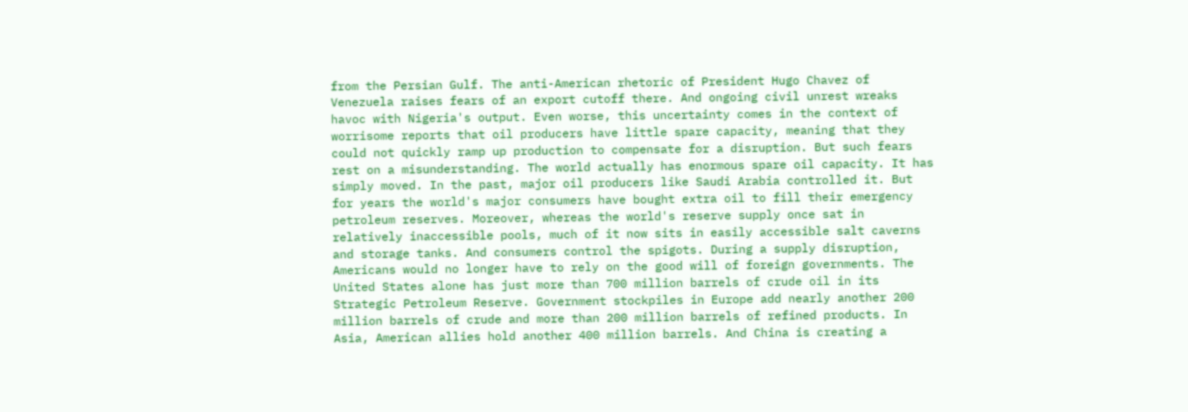from the Persian Gulf. The anti-American rhetoric of President Hugo Chavez of Venezuela raises fears of an export cutoff there. And ongoing civil unrest wreaks havoc with Nigeria's output. Even worse, this uncertainty comes in the context of worrisome reports that oil producers have little spare capacity, meaning that they could not quickly ramp up production to compensate for a disruption. But such fears rest on a misunderstanding. The world actually has enormous spare oil capacity. It has simply moved. In the past, major oil producers like Saudi Arabia controlled it. But for years the world's major consumers have bought extra oil to fill their emergency petroleum reserves. Moreover, whereas the world's reserve supply once sat in relatively inaccessible pools, much of it now sits in easily accessible salt caverns and storage tanks. And consumers control the spigots. During a supply disruption, Americans would no longer have to rely on the good will of foreign governments. The United States alone has just more than 700 million barrels of crude oil in its Strategic Petroleum Reserve. Government stockpiles in Europe add nearly another 200 million barrels of crude and more than 200 million barrels of refined products. In Asia, American allies hold another 400 million barrels. And China is creating a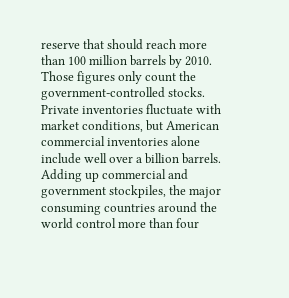reserve that should reach more than 100 million barrels by 2010. Those figures only count the government-controlled stocks. Private inventories fluctuate with market conditions, but American commercial inventories alone include well over a billion barrels. Adding up commercial and government stockpiles, the major consuming countries around the world control more than four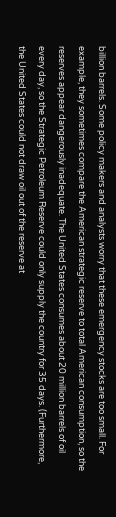billion barrels. Some policy makers and analysts worry that these emergency stocks are too small. For example, they sometimes compare the American strategic reserve to total American consumption, so the reserves appear dangerously inadequate. The United States consumes about 20 million barrels of oil every day, so the Strategic Petroleum Reserve could only supply the country for 35 days. (Furthermore, the United States could not draw oil out of the reserve at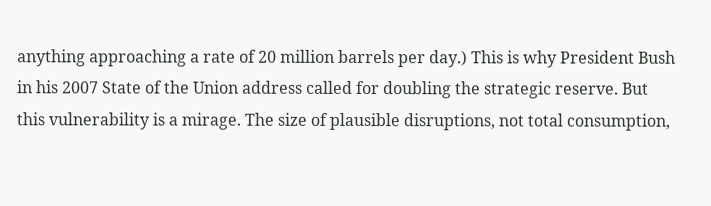anything approaching a rate of 20 million barrels per day.) This is why President Bush in his 2007 State of the Union address called for doubling the strategic reserve. But this vulnerability is a mirage. The size of plausible disruptions, not total consumption,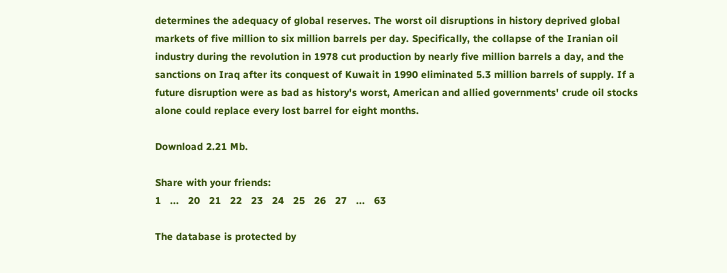determines the adequacy of global reserves. The worst oil disruptions in history deprived global markets of five million to six million barrels per day. Specifically, the collapse of the Iranian oil industry during the revolution in 1978 cut production by nearly five million barrels a day, and the sanctions on Iraq after its conquest of Kuwait in 1990 eliminated 5.3 million barrels of supply. If a future disruption were as bad as history's worst, American and allied governments' crude oil stocks alone could replace every lost barrel for eight months.

Download 2.21 Mb.

Share with your friends:
1   ...   20   21   22   23   24   25   26   27   ...   63

The database is protected by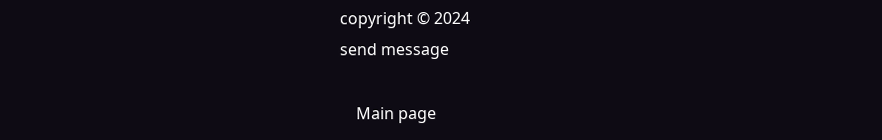copyright © 2024
send message

    Main page